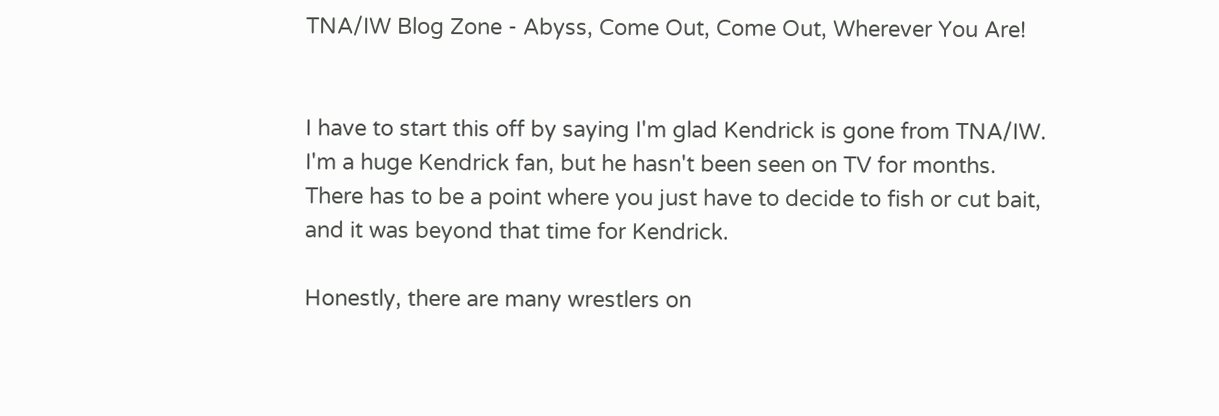TNA/IW Blog Zone - Abyss, Come Out, Come Out, Wherever You Are!


I have to start this off by saying I'm glad Kendrick is gone from TNA/IW. I'm a huge Kendrick fan, but he hasn't been seen on TV for months. There has to be a point where you just have to decide to fish or cut bait, and it was beyond that time for Kendrick.

Honestly, there are many wrestlers on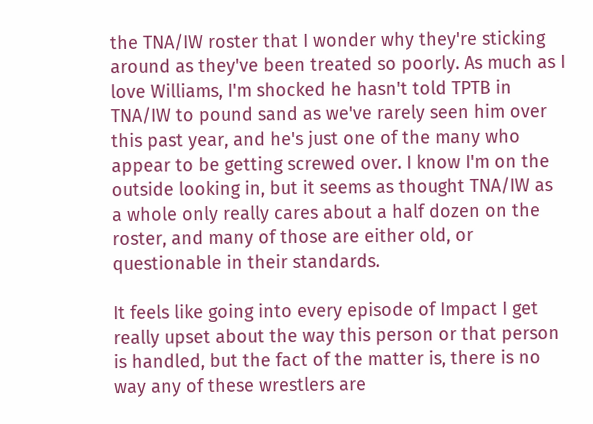the TNA/IW roster that I wonder why they're sticking around as they've been treated so poorly. As much as I love Williams, I'm shocked he hasn't told TPTB in TNA/IW to pound sand as we've rarely seen him over this past year, and he's just one of the many who appear to be getting screwed over. I know I'm on the outside looking in, but it seems as thought TNA/IW as a whole only really cares about a half dozen on the roster, and many of those are either old, or questionable in their standards.

It feels like going into every episode of Impact I get really upset about the way this person or that person is handled, but the fact of the matter is, there is no way any of these wrestlers are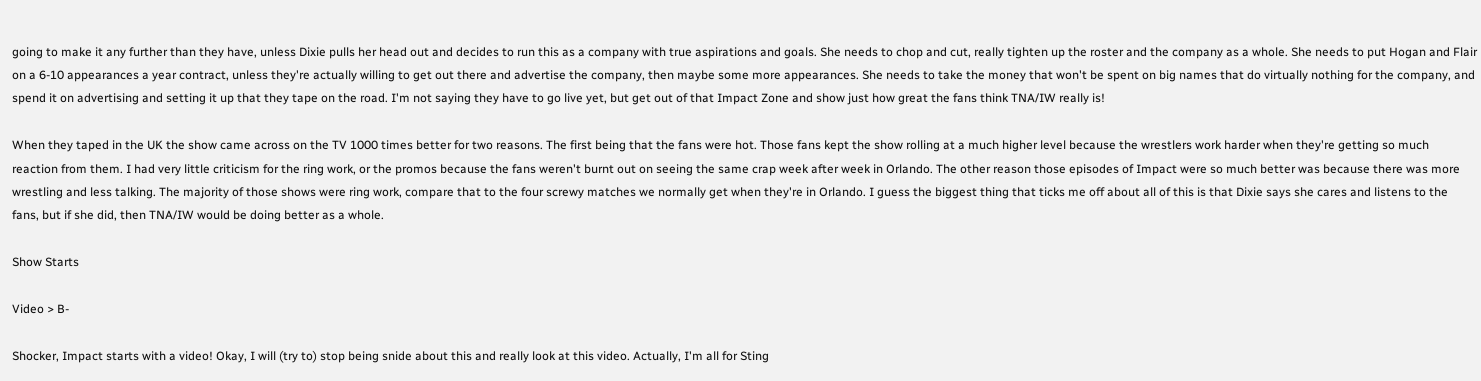going to make it any further than they have, unless Dixie pulls her head out and decides to run this as a company with true aspirations and goals. She needs to chop and cut, really tighten up the roster and the company as a whole. She needs to put Hogan and Flair on a 6-10 appearances a year contract, unless they're actually willing to get out there and advertise the company, then maybe some more appearances. She needs to take the money that won't be spent on big names that do virtually nothing for the company, and spend it on advertising and setting it up that they tape on the road. I'm not saying they have to go live yet, but get out of that Impact Zone and show just how great the fans think TNA/IW really is!

When they taped in the UK the show came across on the TV 1000 times better for two reasons. The first being that the fans were hot. Those fans kept the show rolling at a much higher level because the wrestlers work harder when they're getting so much reaction from them. I had very little criticism for the ring work, or the promos because the fans weren't burnt out on seeing the same crap week after week in Orlando. The other reason those episodes of Impact were so much better was because there was more wrestling and less talking. The majority of those shows were ring work, compare that to the four screwy matches we normally get when they're in Orlando. I guess the biggest thing that ticks me off about all of this is that Dixie says she cares and listens to the fans, but if she did, then TNA/IW would be doing better as a whole.

Show Starts

Video > B-

Shocker, Impact starts with a video! Okay, I will (try to) stop being snide about this and really look at this video. Actually, I'm all for Sting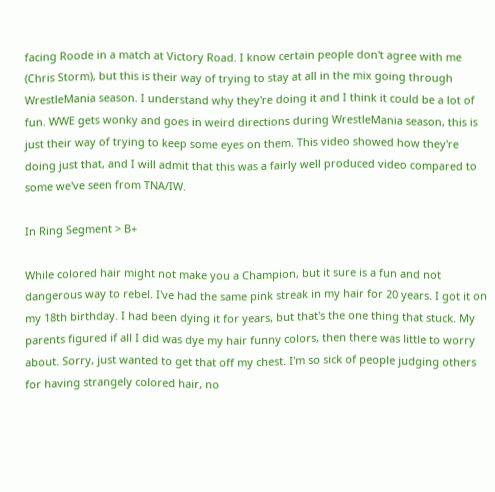facing Roode in a match at Victory Road. I know certain people don't agree with me (Chris Storm), but this is their way of trying to stay at all in the mix going through WrestleMania season. I understand why they're doing it and I think it could be a lot of fun. WWE gets wonky and goes in weird directions during WrestleMania season, this is just their way of trying to keep some eyes on them. This video showed how they're doing just that, and I will admit that this was a fairly well produced video compared to some we've seen from TNA/IW.

In Ring Segment > B+

While colored hair might not make you a Champion, but it sure is a fun and not dangerous way to rebel. I've had the same pink streak in my hair for 20 years. I got it on my 18th birthday. I had been dying it for years, but that's the one thing that stuck. My parents figured if all I did was dye my hair funny colors, then there was little to worry about. Sorry, just wanted to get that off my chest. I'm so sick of people judging others for having strangely colored hair, no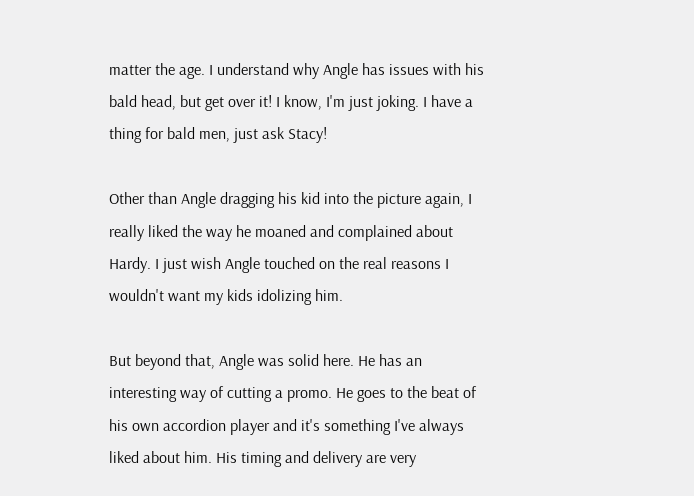matter the age. I understand why Angle has issues with his bald head, but get over it! I know, I'm just joking. I have a thing for bald men, just ask Stacy!

Other than Angle dragging his kid into the picture again, I really liked the way he moaned and complained about Hardy. I just wish Angle touched on the real reasons I wouldn't want my kids idolizing him.

But beyond that, Angle was solid here. He has an interesting way of cutting a promo. He goes to the beat of his own accordion player and it's something I've always liked about him. His timing and delivery are very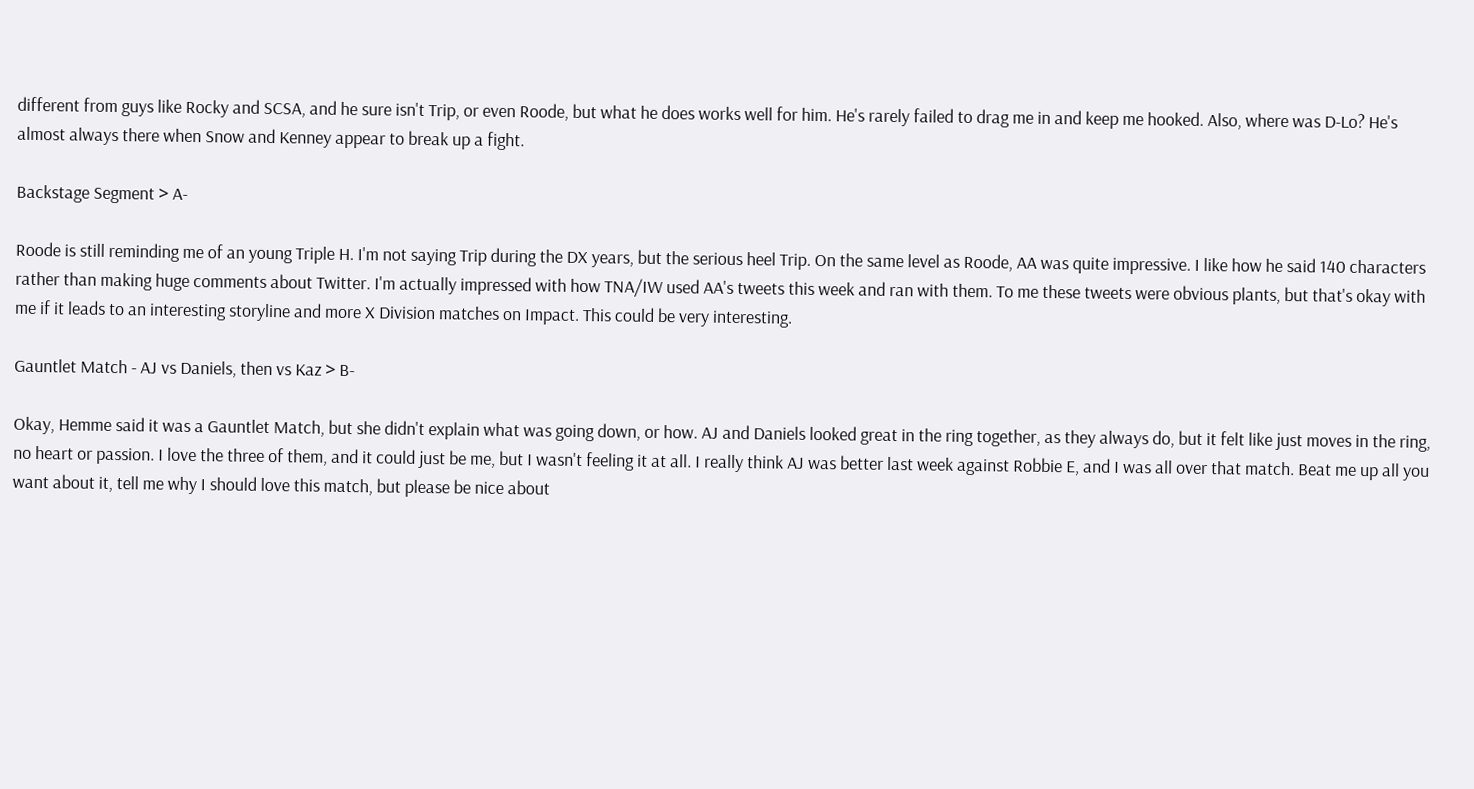different from guys like Rocky and SCSA, and he sure isn't Trip, or even Roode, but what he does works well for him. He's rarely failed to drag me in and keep me hooked. Also, where was D-Lo? He's almost always there when Snow and Kenney appear to break up a fight.

Backstage Segment > A-

Roode is still reminding me of an young Triple H. I'm not saying Trip during the DX years, but the serious heel Trip. On the same level as Roode, AA was quite impressive. I like how he said 140 characters rather than making huge comments about Twitter. I'm actually impressed with how TNA/IW used AA's tweets this week and ran with them. To me these tweets were obvious plants, but that's okay with me if it leads to an interesting storyline and more X Division matches on Impact. This could be very interesting.

Gauntlet Match - AJ vs Daniels, then vs Kaz > B-

Okay, Hemme said it was a Gauntlet Match, but she didn't explain what was going down, or how. AJ and Daniels looked great in the ring together, as they always do, but it felt like just moves in the ring, no heart or passion. I love the three of them, and it could just be me, but I wasn't feeling it at all. I really think AJ was better last week against Robbie E, and I was all over that match. Beat me up all you want about it, tell me why I should love this match, but please be nice about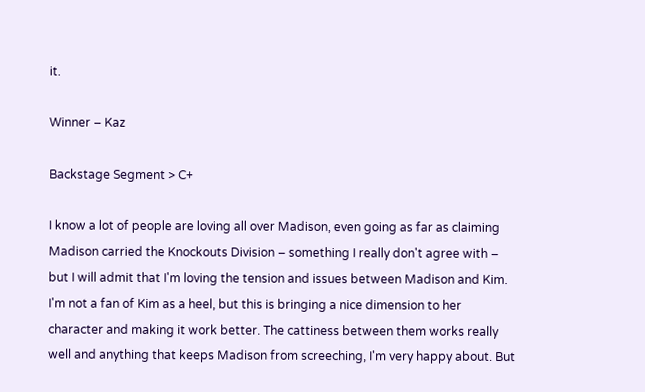it.

Winner – Kaz

Backstage Segment > C+

I know a lot of people are loving all over Madison, even going as far as claiming Madison carried the Knockouts Division – something I really don't agree with – but I will admit that I'm loving the tension and issues between Madison and Kim. I'm not a fan of Kim as a heel, but this is bringing a nice dimension to her character and making it work better. The cattiness between them works really well and anything that keeps Madison from screeching, I'm very happy about. But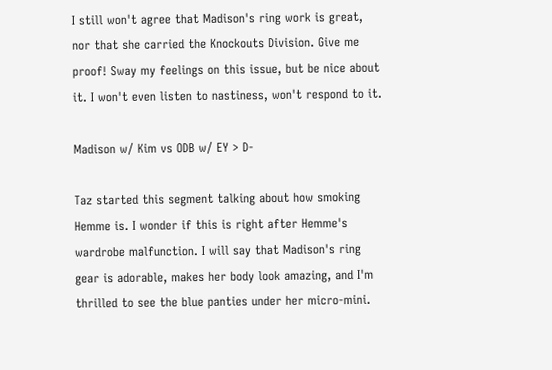I still won't agree that Madison's ring work is great, nor that she carried the Knockouts Division. Give me proof! Sway my feelings on this issue, but be nice about it. I won't even listen to nastiness, won't respond to it.

Madison w/ Kim vs ODB w/ EY > D-

Taz started this segment talking about how smoking Hemme is. I wonder if this is right after Hemme's wardrobe malfunction. I will say that Madison's ring gear is adorable, makes her body look amazing, and I'm thrilled to see the blue panties under her micro-mini.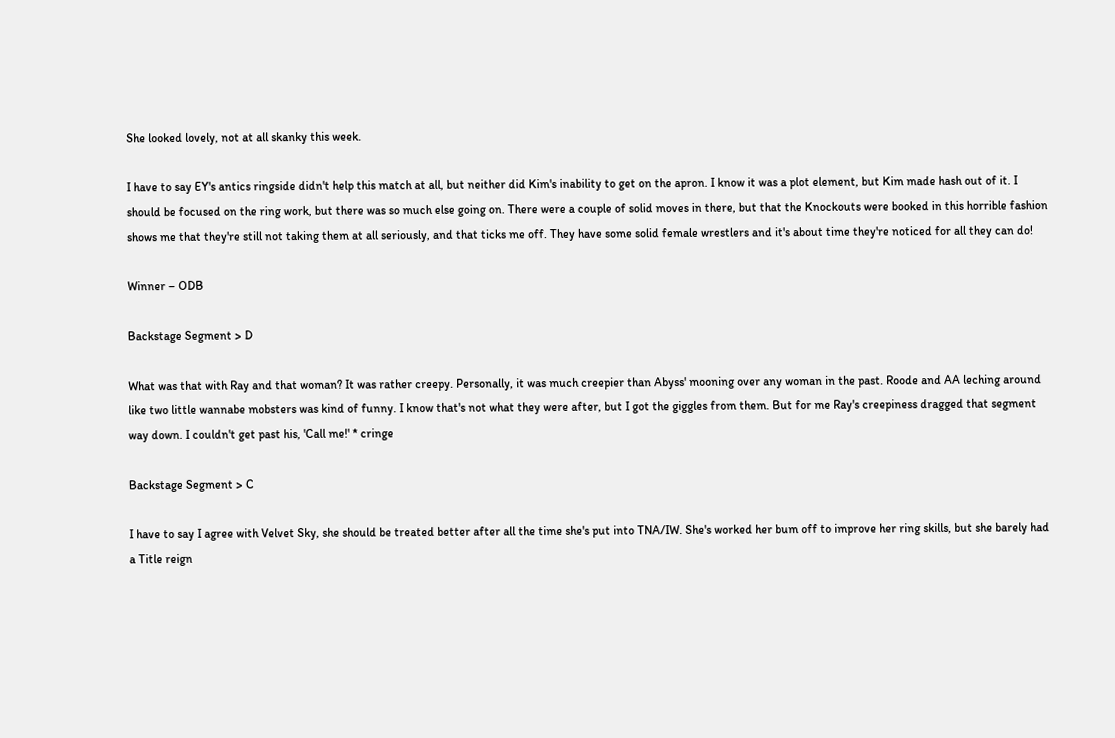She looked lovely, not at all skanky this week.

I have to say EY's antics ringside didn't help this match at all, but neither did Kim's inability to get on the apron. I know it was a plot element, but Kim made hash out of it. I should be focused on the ring work, but there was so much else going on. There were a couple of solid moves in there, but that the Knockouts were booked in this horrible fashion shows me that they're still not taking them at all seriously, and that ticks me off. They have some solid female wrestlers and it's about time they're noticed for all they can do!

Winner – ODB

Backstage Segment > D

What was that with Ray and that woman? It was rather creepy. Personally, it was much creepier than Abyss' mooning over any woman in the past. Roode and AA leching around like two little wannabe mobsters was kind of funny. I know that's not what they were after, but I got the giggles from them. But for me Ray's creepiness dragged that segment way down. I couldn't get past his, 'Call me!' * cringe

Backstage Segment > C

I have to say I agree with Velvet Sky, she should be treated better after all the time she's put into TNA/IW. She's worked her bum off to improve her ring skills, but she barely had a Title reign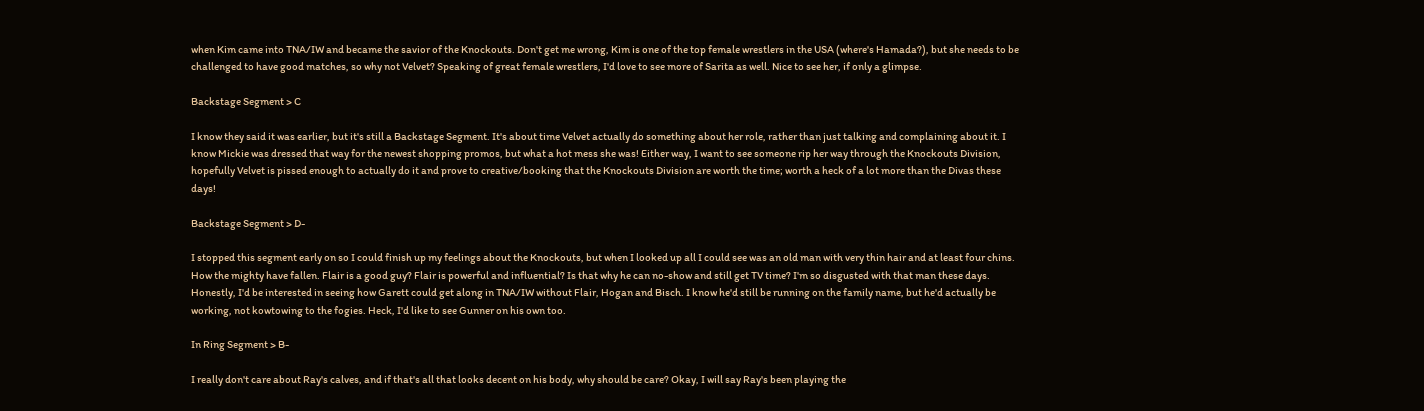when Kim came into TNA/IW and became the savior of the Knockouts. Don't get me wrong, Kim is one of the top female wrestlers in the USA (where's Hamada?), but she needs to be challenged to have good matches, so why not Velvet? Speaking of great female wrestlers, I'd love to see more of Sarita as well. Nice to see her, if only a glimpse.

Backstage Segment > C

I know they said it was earlier, but it's still a Backstage Segment. It's about time Velvet actually do something about her role, rather than just talking and complaining about it. I know Mickie was dressed that way for the newest shopping promos, but what a hot mess she was! Either way, I want to see someone rip her way through the Knockouts Division, hopefully Velvet is pissed enough to actually do it and prove to creative/booking that the Knockouts Division are worth the time; worth a heck of a lot more than the Divas these days!

Backstage Segment > D-

I stopped this segment early on so I could finish up my feelings about the Knockouts, but when I looked up all I could see was an old man with very thin hair and at least four chins. How the mighty have fallen. Flair is a good guy? Flair is powerful and influential? Is that why he can no-show and still get TV time? I'm so disgusted with that man these days. Honestly, I'd be interested in seeing how Garett could get along in TNA/IW without Flair, Hogan and Bisch. I know he'd still be running on the family name, but he'd actually be working, not kowtowing to the fogies. Heck, I'd like to see Gunner on his own too.

In Ring Segment > B-

I really don't care about Ray's calves, and if that's all that looks decent on his body, why should be care? Okay, I will say Ray's been playing the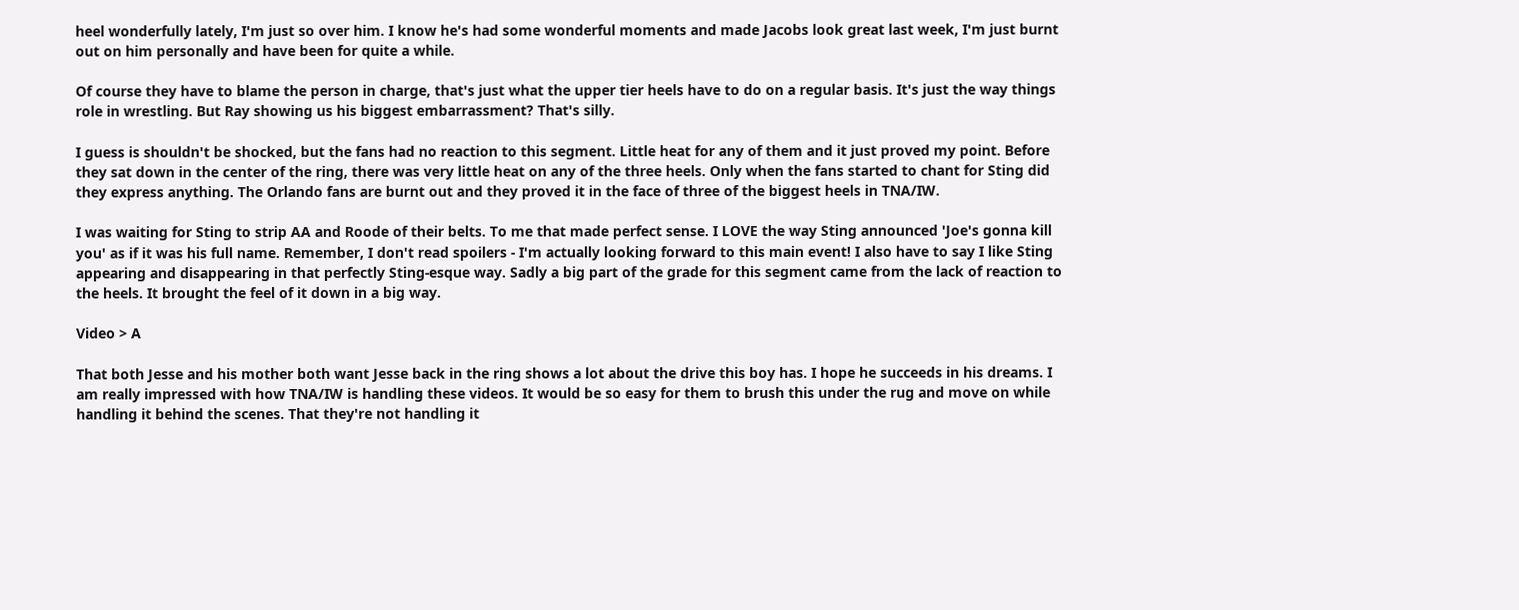heel wonderfully lately, I'm just so over him. I know he's had some wonderful moments and made Jacobs look great last week, I'm just burnt out on him personally and have been for quite a while.

Of course they have to blame the person in charge, that's just what the upper tier heels have to do on a regular basis. It's just the way things role in wrestling. But Ray showing us his biggest embarrassment? That's silly.

I guess is shouldn't be shocked, but the fans had no reaction to this segment. Little heat for any of them and it just proved my point. Before they sat down in the center of the ring, there was very little heat on any of the three heels. Only when the fans started to chant for Sting did they express anything. The Orlando fans are burnt out and they proved it in the face of three of the biggest heels in TNA/IW.

I was waiting for Sting to strip AA and Roode of their belts. To me that made perfect sense. I LOVE the way Sting announced 'Joe's gonna kill you' as if it was his full name. Remember, I don't read spoilers - I'm actually looking forward to this main event! I also have to say I like Sting appearing and disappearing in that perfectly Sting-esque way. Sadly a big part of the grade for this segment came from the lack of reaction to the heels. It brought the feel of it down in a big way.

Video > A

That both Jesse and his mother both want Jesse back in the ring shows a lot about the drive this boy has. I hope he succeeds in his dreams. I am really impressed with how TNA/IW is handling these videos. It would be so easy for them to brush this under the rug and move on while handling it behind the scenes. That they're not handling it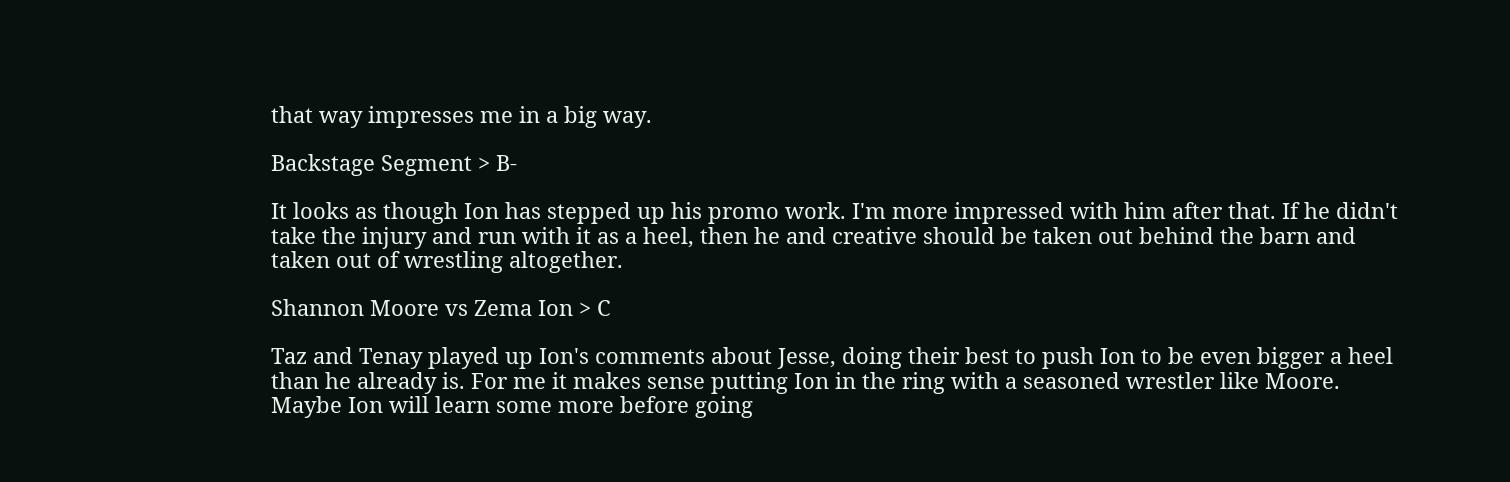that way impresses me in a big way.

Backstage Segment > B-

It looks as though Ion has stepped up his promo work. I'm more impressed with him after that. If he didn't take the injury and run with it as a heel, then he and creative should be taken out behind the barn and taken out of wrestling altogether.

Shannon Moore vs Zema Ion > C

Taz and Tenay played up Ion's comments about Jesse, doing their best to push Ion to be even bigger a heel than he already is. For me it makes sense putting Ion in the ring with a seasoned wrestler like Moore. Maybe Ion will learn some more before going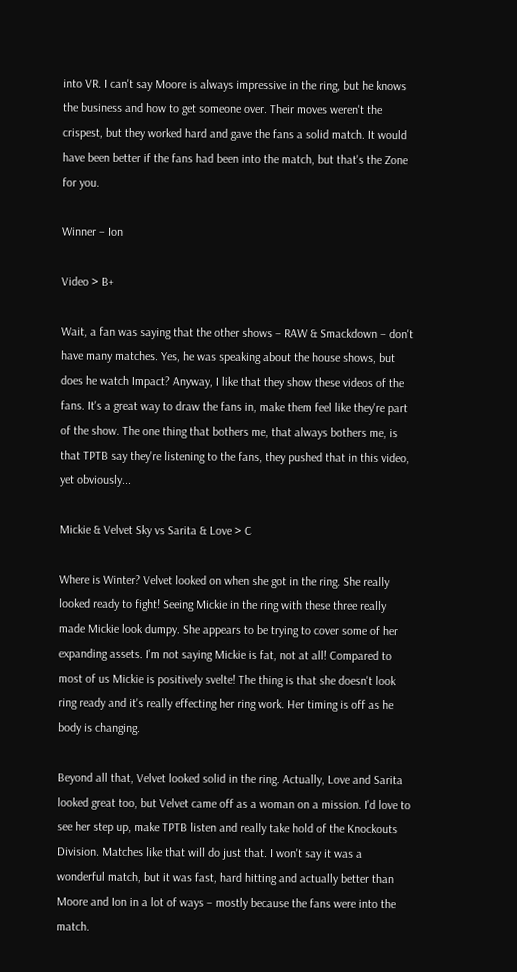into VR. I can't say Moore is always impressive in the ring, but he knows the business and how to get someone over. Their moves weren't the crispest, but they worked hard and gave the fans a solid match. It would have been better if the fans had been into the match, but that's the Zone for you.

Winner – Ion

Video > B+

Wait, a fan was saying that the other shows – RAW & Smackdown – don't have many matches. Yes, he was speaking about the house shows, but does he watch Impact? Anyway, I like that they show these videos of the fans. It's a great way to draw the fans in, make them feel like they're part of the show. The one thing that bothers me, that always bothers me, is that TPTB say they're listening to the fans, they pushed that in this video, yet obviously...

Mickie & Velvet Sky vs Sarita & Love > C

Where is Winter? Velvet looked on when she got in the ring. She really looked ready to fight! Seeing Mickie in the ring with these three really made Mickie look dumpy. She appears to be trying to cover some of her expanding assets. I'm not saying Mickie is fat, not at all! Compared to most of us Mickie is positively svelte! The thing is that she doesn't look ring ready and it's really effecting her ring work. Her timing is off as he body is changing.

Beyond all that, Velvet looked solid in the ring. Actually, Love and Sarita looked great too, but Velvet came off as a woman on a mission. I'd love to see her step up, make TPTB listen and really take hold of the Knockouts Division. Matches like that will do just that. I won't say it was a wonderful match, but it was fast, hard hitting and actually better than Moore and Ion in a lot of ways – mostly because the fans were into the match.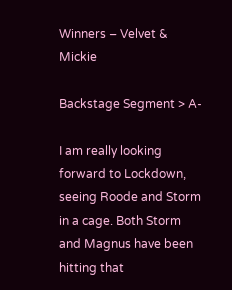Winners – Velvet & Mickie

Backstage Segment > A-

I am really looking forward to Lockdown, seeing Roode and Storm in a cage. Both Storm and Magnus have been hitting that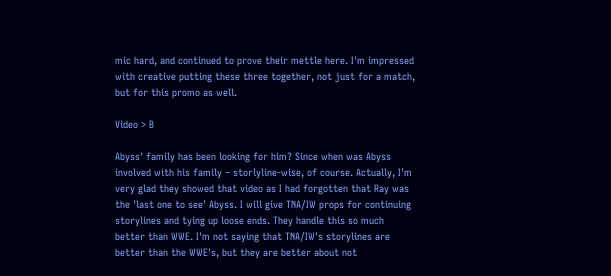mic hard, and continued to prove their mettle here. I'm impressed with creative putting these three together, not just for a match, but for this promo as well.

Video > B

Abyss' family has been looking for him? Since when was Abyss involved with his family – storlyline-wise, of course. Actually, I'm very glad they showed that video as I had forgotten that Ray was the 'last one to see' Abyss. I will give TNA/IW props for continuing storylines and tying up loose ends. They handle this so much better than WWE. I'm not saying that TNA/IW's storylines are better than the WWE's, but they are better about not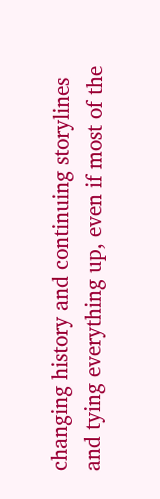changing history and continuing storylines and tying everything up, even if most of the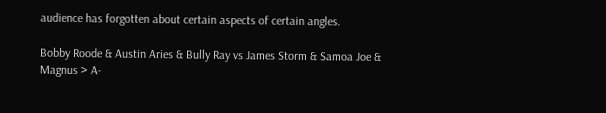audience has forgotten about certain aspects of certain angles.

Bobby Roode & Austin Aries & Bully Ray vs James Storm & Samoa Joe & Magnus > A-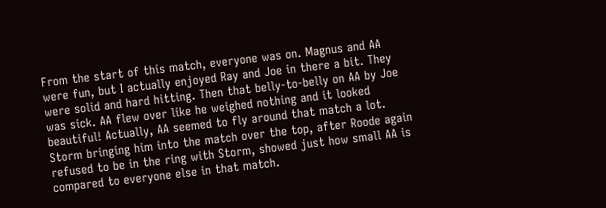From the start of this match, everyone was on. Magnus and AA were fun, but I actually enjoyed Ray and Joe in there a bit. They were solid and hard hitting. Then that belly-to-belly on AA by Joe was sick. AA flew over like he weighed nothing and it looked beautiful! Actually, AA seemed to fly around that match a lot. Storm bringing him into the match over the top, after Roode again refused to be in the ring with Storm, showed just how small AA is compared to everyone else in that match.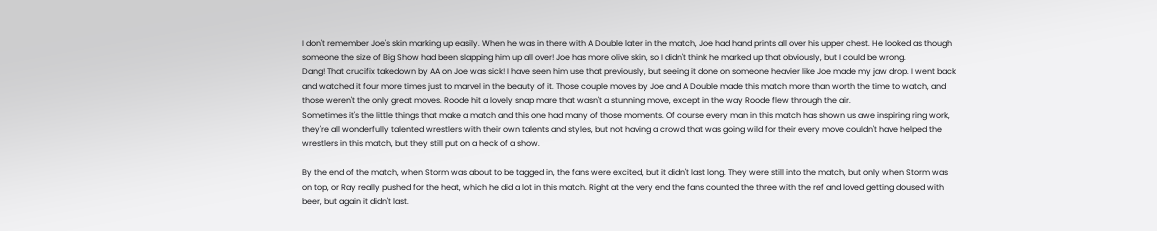I don't remember Joe's skin marking up easily. When he was in there with A Double later in the match, Joe had hand prints all over his upper chest. He looked as though someone the size of Big Show had been slapping him up all over! Joe has more olive skin, so I didn't think he marked up that obviously, but I could be wrong.
Dang! That crucifix takedown by AA on Joe was sick! I have seen him use that previously, but seeing it done on someone heavier like Joe made my jaw drop. I went back and watched it four more times just to marvel in the beauty of it. Those couple moves by Joe and A Double made this match more than worth the time to watch, and those weren't the only great moves. Roode hit a lovely snap mare that wasn't a stunning move, except in the way Roode flew through the air.
Sometimes it's the little things that make a match and this one had many of those moments. Of course every man in this match has shown us awe inspiring ring work, they're all wonderfully talented wrestlers with their own talents and styles, but not having a crowd that was going wild for their every move couldn't have helped the wrestlers in this match, but they still put on a heck of a show.

By the end of the match, when Storm was about to be tagged in, the fans were excited, but it didn't last long. They were still into the match, but only when Storm was on top, or Ray really pushed for the heat, which he did a lot in this match. Right at the very end the fans counted the three with the ref and loved getting doused with beer, but again it didn't last.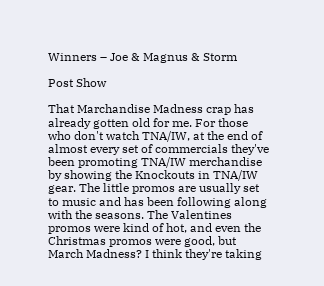Winners – Joe & Magnus & Storm

Post Show

That Marchandise Madness crap has already gotten old for me. For those who don't watch TNA/IW, at the end of almost every set of commercials they've been promoting TNA/IW merchandise by showing the Knockouts in TNA/IW gear. The little promos are usually set to music and has been following along with the seasons. The Valentines promos were kind of hot, and even the Christmas promos were good, but March Madness? I think they're taking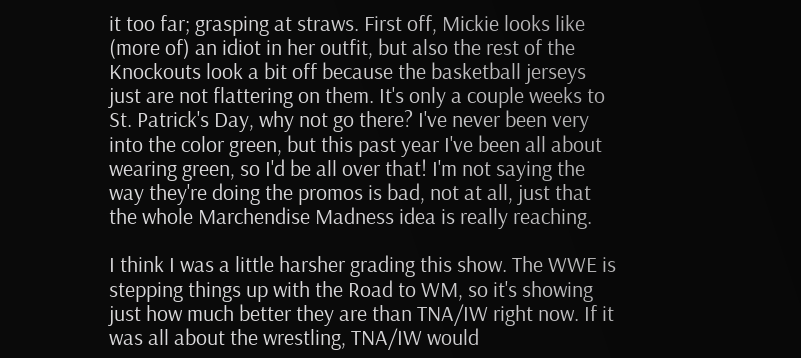it too far; grasping at straws. First off, Mickie looks like (more of) an idiot in her outfit, but also the rest of the Knockouts look a bit off because the basketball jerseys just are not flattering on them. It's only a couple weeks to St. Patrick's Day, why not go there? I've never been very into the color green, but this past year I've been all about wearing green, so I'd be all over that! I'm not saying the way they're doing the promos is bad, not at all, just that the whole Marchendise Madness idea is really reaching.

I think I was a little harsher grading this show. The WWE is stepping things up with the Road to WM, so it's showing just how much better they are than TNA/IW right now. If it was all about the wrestling, TNA/IW would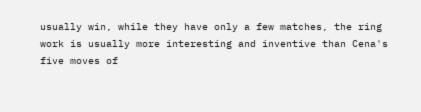usually win, while they have only a few matches, the ring work is usually more interesting and inventive than Cena's five moves of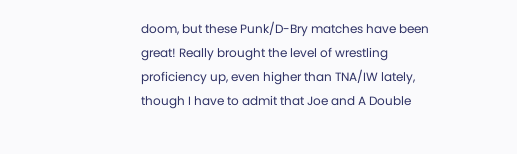doom, but these Punk/D-Bry matches have been great! Really brought the level of wrestling proficiency up, even higher than TNA/IW lately, though I have to admit that Joe and A Double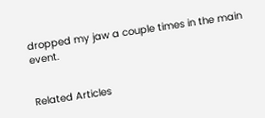dropped my jaw a couple times in the main event.


Related Articles